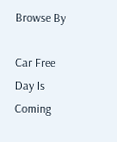Browse By

Car Free Day Is Coming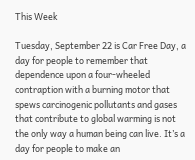This Week

Tuesday, September 22 is Car Free Day, a day for people to remember that dependence upon a four-wheeled contraption with a burning motor that spews carcinogenic pollutants and gases that contribute to global warming is not the only way a human being can live. It’s a day for people to make an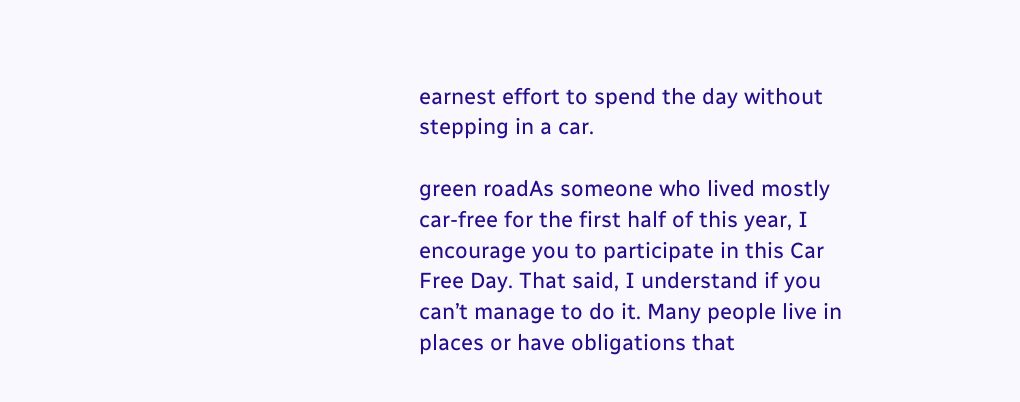earnest effort to spend the day without stepping in a car.

green roadAs someone who lived mostly car-free for the first half of this year, I encourage you to participate in this Car Free Day. That said, I understand if you can’t manage to do it. Many people live in places or have obligations that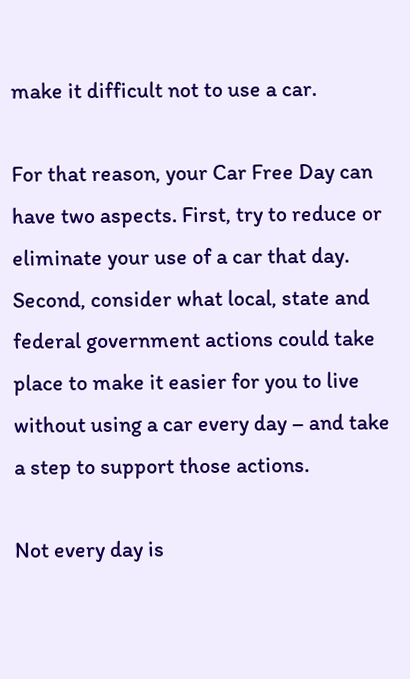make it difficult not to use a car.

For that reason, your Car Free Day can have two aspects. First, try to reduce or eliminate your use of a car that day. Second, consider what local, state and federal government actions could take place to make it easier for you to live without using a car every day – and take a step to support those actions.

Not every day is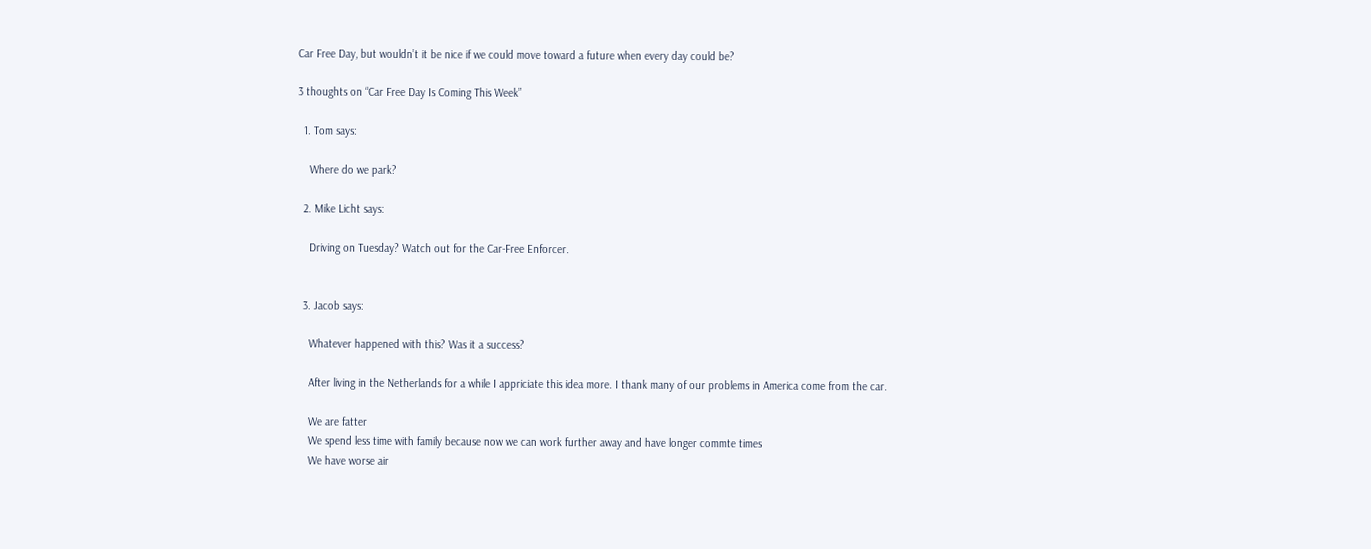Car Free Day, but wouldn’t it be nice if we could move toward a future when every day could be?

3 thoughts on “Car Free Day Is Coming This Week”

  1. Tom says:

    Where do we park?

  2. Mike Licht says:

    Driving on Tuesday? Watch out for the Car-Free Enforcer.


  3. Jacob says:

    Whatever happened with this? Was it a success?

    After living in the Netherlands for a while I appriciate this idea more. I thank many of our problems in America come from the car.

    We are fatter
    We spend less time with family because now we can work further away and have longer commte times
    We have worse air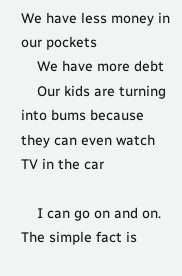We have less money in our pockets
    We have more debt
    Our kids are turning into bums because they can even watch TV in the car

    I can go on and on. The simple fact is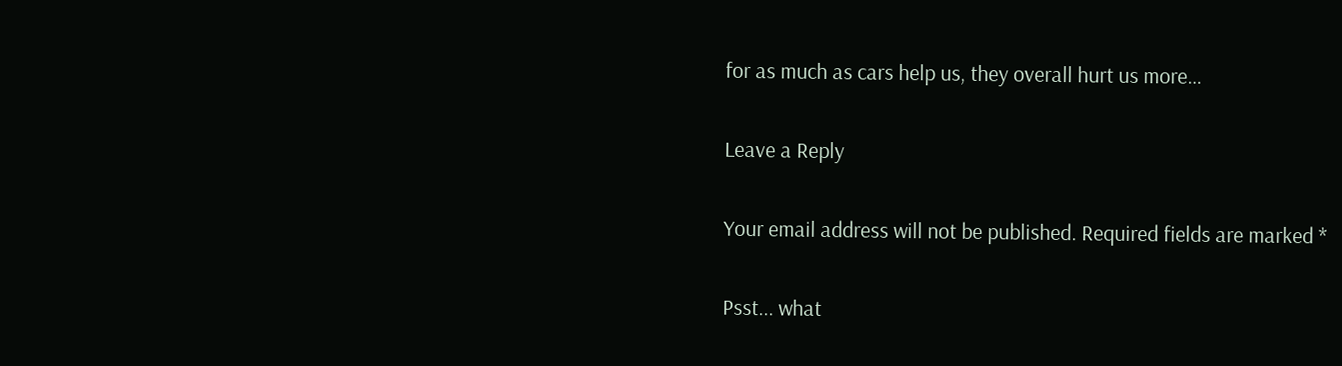for as much as cars help us, they overall hurt us more…

Leave a Reply

Your email address will not be published. Required fields are marked *

Psst... what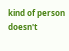kind of person doesn't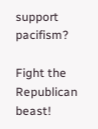support pacifism?

Fight the Republican beast!